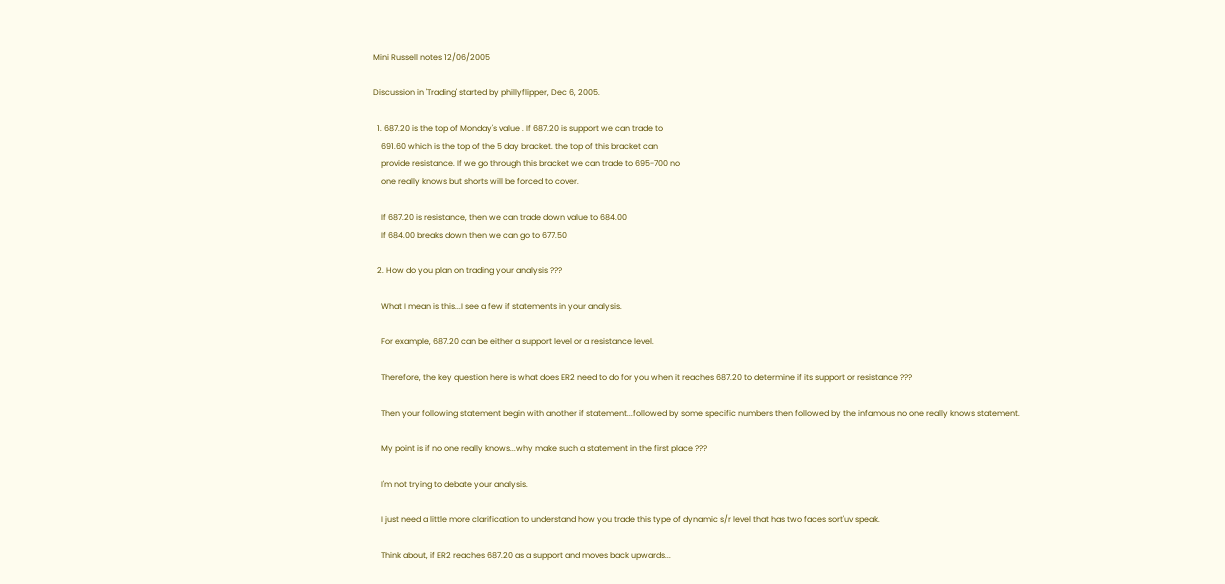Mini Russell notes 12/06/2005

Discussion in 'Trading' started by phillyflipper, Dec 6, 2005.

  1. 687.20 is the top of Monday's value . If 687.20 is support we can trade to
    691.60 which is the top of the 5 day bracket. the top of this bracket can
    provide resistance. If we go through this bracket we can trade to 695-700 no
    one really knows but shorts will be forced to cover.

    If 687.20 is resistance, then we can trade down value to 684.00
    If 684.00 breaks down then we can go to 677.50

  2. How do you plan on trading your analysis ???

    What I mean is this...I see a few if statements in your analysis.

    For example, 687.20 can be either a support level or a resistance level.

    Therefore, the key question here is what does ER2 need to do for you when it reaches 687.20 to determine if its support or resistance ???

    Then your following statement begin with another if statement...followed by some specific numbers then followed by the infamous no one really knows statement.

    My point is if no one really knows...why make such a statement in the first place ???

    I'm not trying to debate your analysis.

    I just need a little more clarification to understand how you trade this type of dynamic s/r level that has two faces sort'uv speak.

    Think about, if ER2 reaches 687.20 as a support and moves back upwards...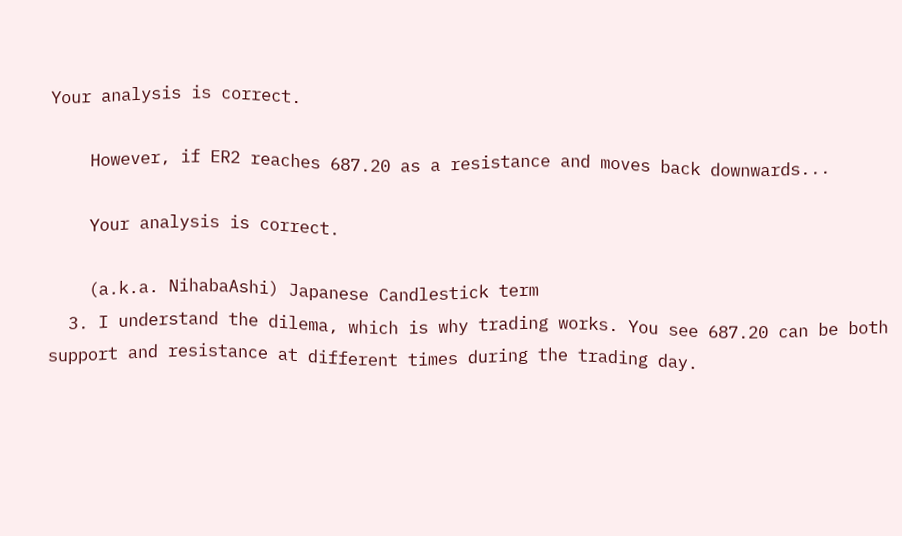Your analysis is correct.

    However, if ER2 reaches 687.20 as a resistance and moves back downwards...

    Your analysis is correct.

    (a.k.a. NihabaAshi) Japanese Candlestick term
  3. I understand the dilema, which is why trading works. You see 687.20 can be both support and resistance at different times during the trading day.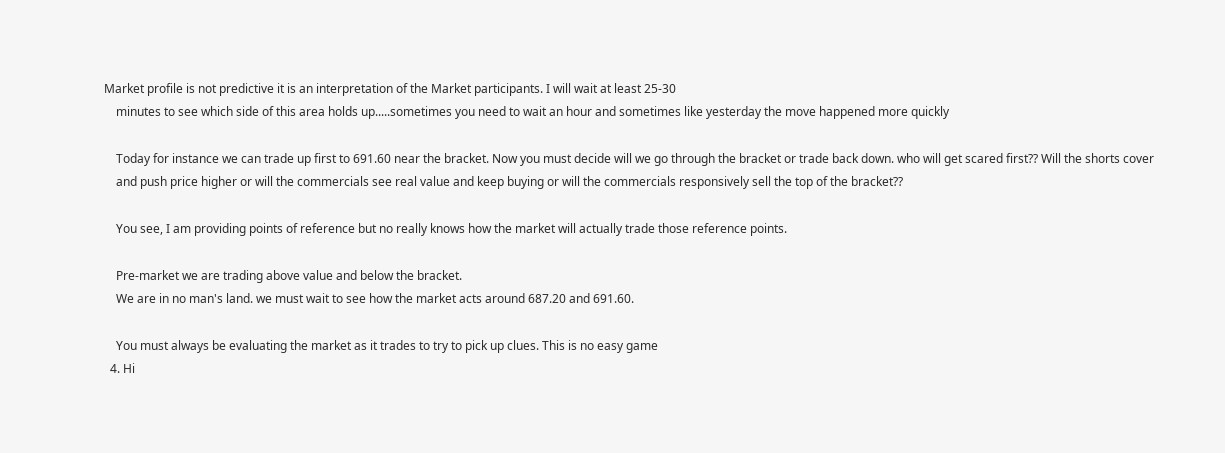Market profile is not predictive it is an interpretation of the Market participants. I will wait at least 25-30
    minutes to see which side of this area holds up.....sometimes you need to wait an hour and sometimes like yesterday the move happened more quickly

    Today for instance we can trade up first to 691.60 near the bracket. Now you must decide will we go through the bracket or trade back down. who will get scared first?? Will the shorts cover
    and push price higher or will the commercials see real value and keep buying or will the commercials responsively sell the top of the bracket??

    You see, I am providing points of reference but no really knows how the market will actually trade those reference points.

    Pre-market we are trading above value and below the bracket.
    We are in no man's land. we must wait to see how the market acts around 687.20 and 691.60.

    You must always be evaluating the market as it trades to try to pick up clues. This is no easy game
  4. Hi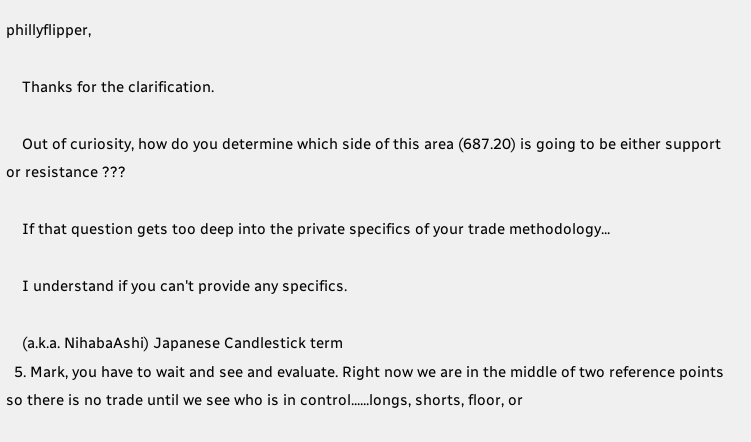phillyflipper,

    Thanks for the clarification.

    Out of curiosity, how do you determine which side of this area (687.20) is going to be either support or resistance ???

    If that question gets too deep into the private specifics of your trade methodology...

    I understand if you can't provide any specifics.

    (a.k.a. NihabaAshi) Japanese Candlestick term
  5. Mark, you have to wait and see and evaluate. Right now we are in the middle of two reference points so there is no trade until we see who is in control......longs, shorts, floor, or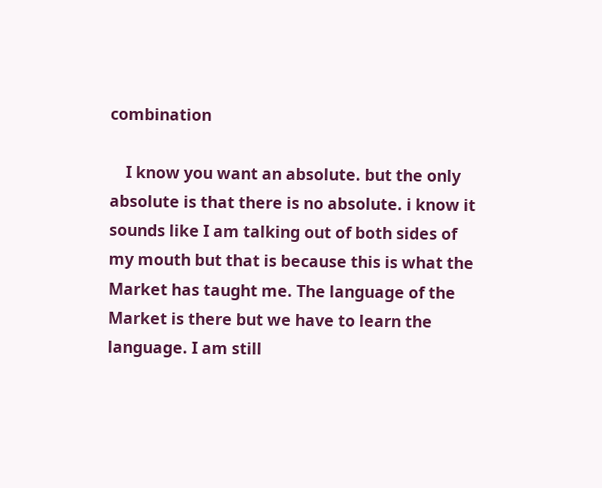combination

    I know you want an absolute. but the only absolute is that there is no absolute. i know it sounds like I am talking out of both sides of my mouth but that is because this is what the Market has taught me. The language of the Market is there but we have to learn the language. I am still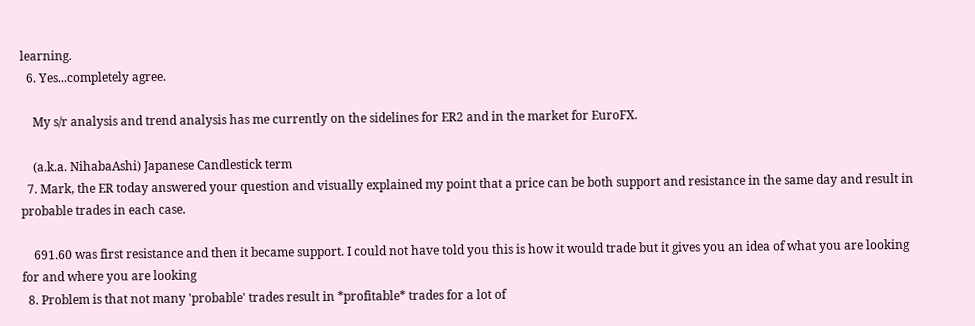learning.
  6. Yes...completely agree.

    My s/r analysis and trend analysis has me currently on the sidelines for ER2 and in the market for EuroFX.

    (a.k.a. NihabaAshi) Japanese Candlestick term
  7. Mark, the ER today answered your question and visually explained my point that a price can be both support and resistance in the same day and result in probable trades in each case.

    691.60 was first resistance and then it became support. I could not have told you this is how it would trade but it gives you an idea of what you are looking for and where you are looking
  8. Problem is that not many 'probable' trades result in *profitable* trades for a lot of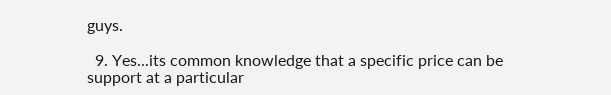guys.

  9. Yes...its common knowledge that a specific price can be support at a particular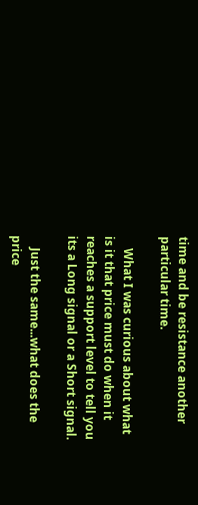time and be resistance another particular time.

    What I was curious about what is it that price must do when it reaches a support level to tell you its a Long signal or a Short signal.

    Just the same...what does the price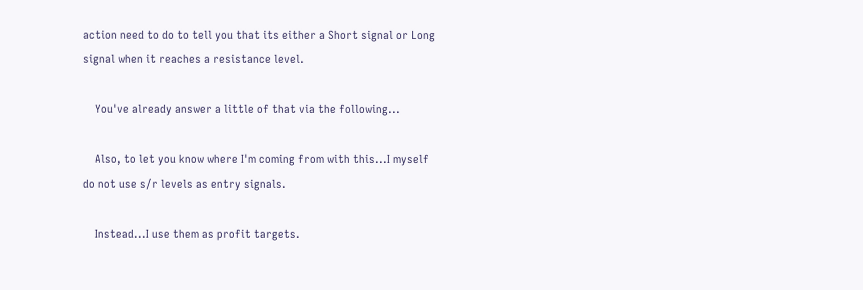action need to do to tell you that its either a Short signal or Long signal when it reaches a resistance level.

    You've already answer a little of that via the following...

    Also, to let you know where I'm coming from with this...I myself do not use s/r levels as entry signals.

    Instead...I use them as profit targets.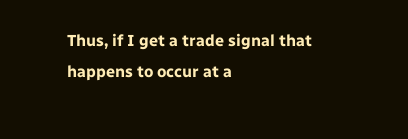Thus, if I get a trade signal that happens to occur at a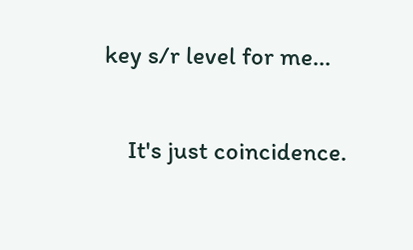key s/r level for me...

    It's just coincidence.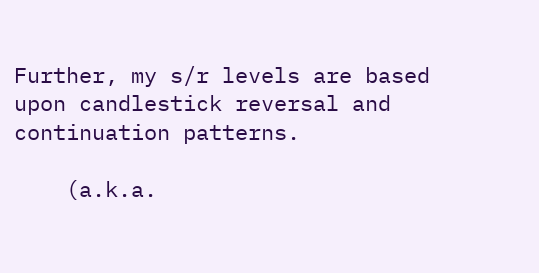Further, my s/r levels are based upon candlestick reversal and continuation patterns.

    (a.k.a.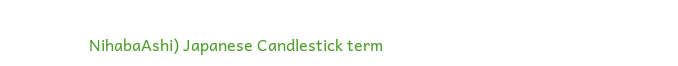NihabaAshi) Japanese Candlestick term